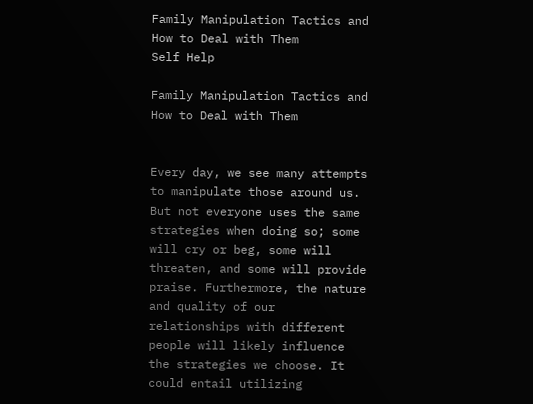Family Manipulation Tactics and How to Deal with Them
Self Help

Family Manipulation Tactics and How to Deal with Them


Every day, we see many attempts to manipulate those around us. But not everyone uses the same strategies when doing so; some will cry or beg, some will threaten, and some will provide praise. Furthermore, the nature and quality of our relationships with different people will likely influence the strategies we choose. It could entail utilizing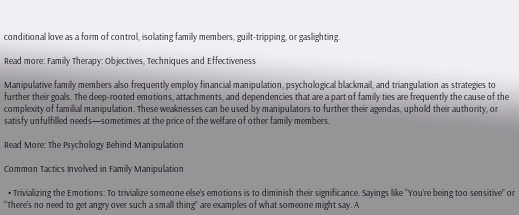conditional love as a form of control, isolating family members, guilt-tripping, or gaslighting.

Read more: Family Therapy: Objectives, Techniques and Effectiveness

Manipulative family members also frequently employ financial manipulation, psychological blackmail, and triangulation as strategies to further their goals. The deep-rooted emotions, attachments, and dependencies that are a part of family ties are frequently the cause of the complexity of familial manipulation. These weaknesses can be used by manipulators to further their agendas, uphold their authority, or satisfy unfulfilled needs—sometimes at the price of the welfare of other family members.

Read More: The Psychology Behind Manipulation

Common Tactics Involved in Family Manipulation

  • Trivializing the Emotions: To trivialize someone else’s emotions is to diminish their significance. Sayings like “You’re being too sensitive” or “There’s no need to get angry over such a small thing” are examples of what someone might say. A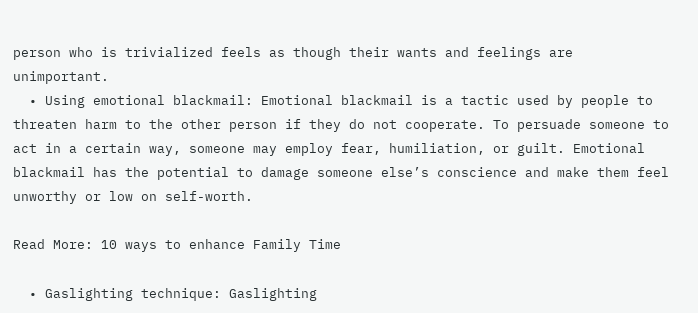person who is trivialized feels as though their wants and feelings are unimportant.
  • Using emotional blackmail: Emotional blackmail is a tactic used by people to threaten harm to the other person if they do not cooperate. To persuade someone to act in a certain way, someone may employ fear, humiliation, or guilt. Emotional blackmail has the potential to damage someone else’s conscience and make them feel unworthy or low on self-worth.

Read More: 10 ways to enhance Family Time

  • Gaslighting technique: Gaslighting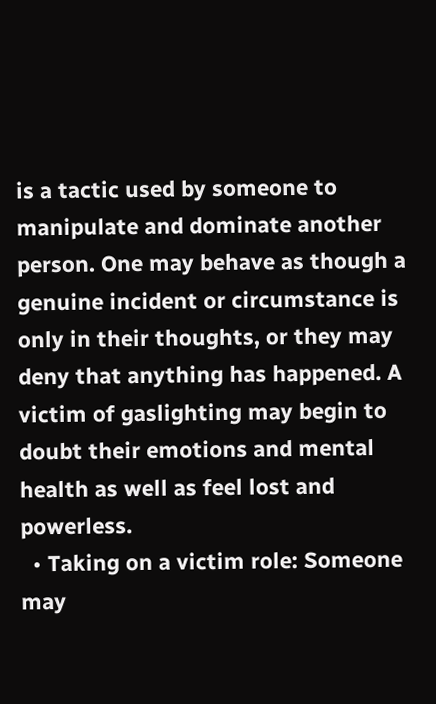is a tactic used by someone to manipulate and dominate another person. One may behave as though a genuine incident or circumstance is only in their thoughts, or they may deny that anything has happened. A victim of gaslighting may begin to doubt their emotions and mental health as well as feel lost and powerless.
  • Taking on a victim role: Someone may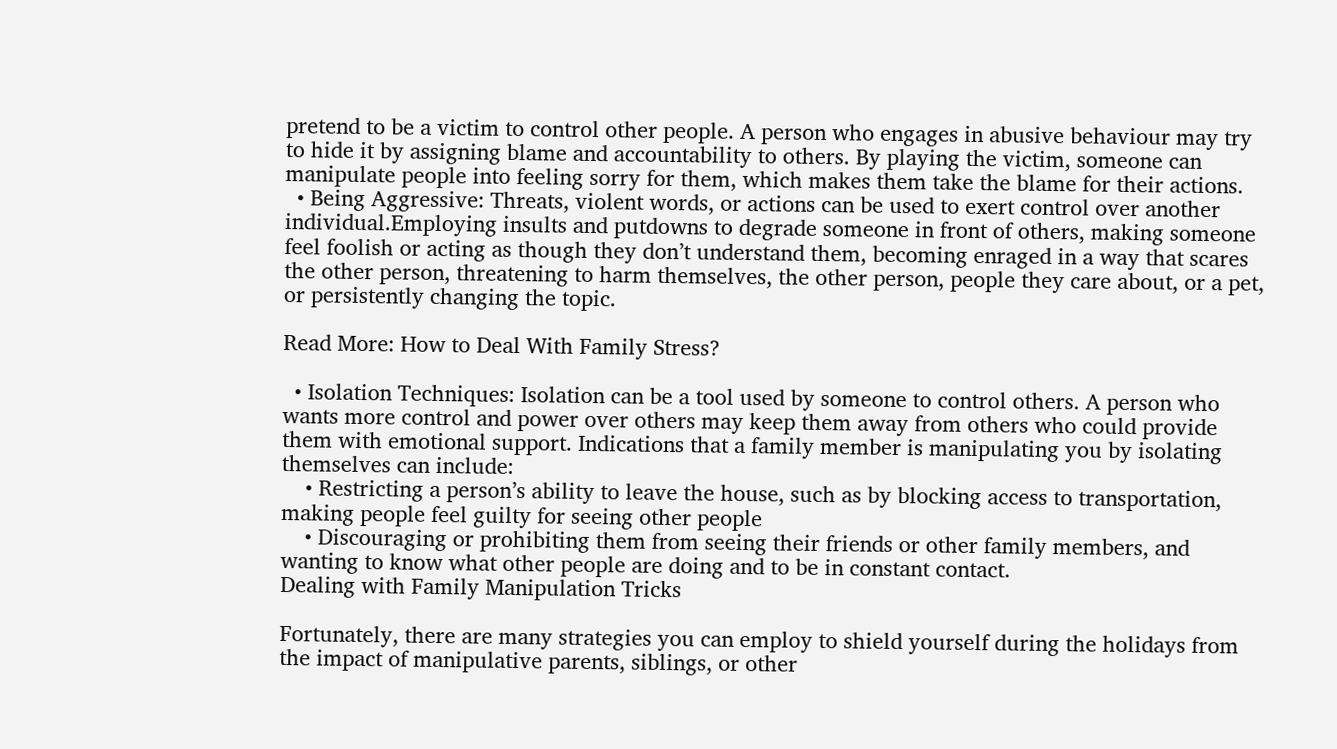pretend to be a victim to control other people. A person who engages in abusive behaviour may try to hide it by assigning blame and accountability to others. By playing the victim, someone can manipulate people into feeling sorry for them, which makes them take the blame for their actions.
  • Being Aggressive: Threats, violent words, or actions can be used to exert control over another individual.Employing insults and putdowns to degrade someone in front of others, making someone feel foolish or acting as though they don’t understand them, becoming enraged in a way that scares the other person, threatening to harm themselves, the other person, people they care about, or a pet, or persistently changing the topic.

Read More: How to Deal With Family Stress?

  • Isolation Techniques: Isolation can be a tool used by someone to control others. A person who wants more control and power over others may keep them away from others who could provide them with emotional support. Indications that a family member is manipulating you by isolating themselves can include:
    • Restricting a person’s ability to leave the house, such as by blocking access to transportation, making people feel guilty for seeing other people
    • Discouraging or prohibiting them from seeing their friends or other family members, and wanting to know what other people are doing and to be in constant contact.
Dealing with Family Manipulation Tricks

Fortunately, there are many strategies you can employ to shield yourself during the holidays from the impact of manipulative parents, siblings, or other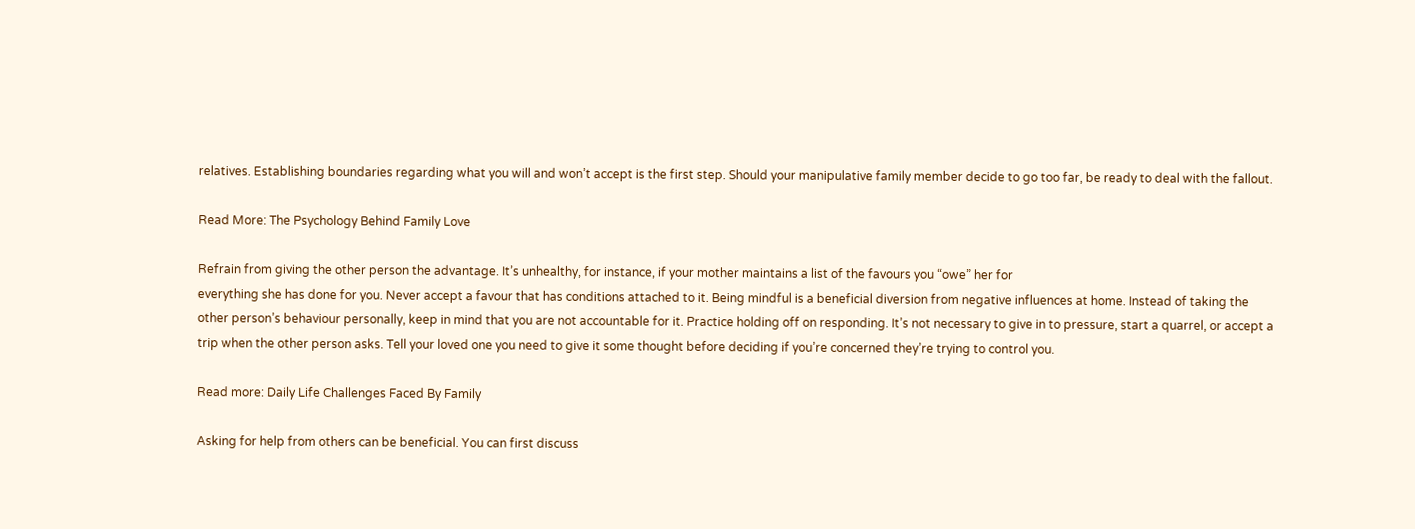relatives. Establishing boundaries regarding what you will and won’t accept is the first step. Should your manipulative family member decide to go too far, be ready to deal with the fallout.

Read More: The Psychology Behind Family Love

Refrain from giving the other person the advantage. It’s unhealthy, for instance, if your mother maintains a list of the favours you “owe” her for
everything she has done for you. Never accept a favour that has conditions attached to it. Being mindful is a beneficial diversion from negative influences at home. Instead of taking the other person’s behaviour personally, keep in mind that you are not accountable for it. Practice holding off on responding. It’s not necessary to give in to pressure, start a quarrel, or accept a trip when the other person asks. Tell your loved one you need to give it some thought before deciding if you’re concerned they’re trying to control you.

Read more: Daily Life Challenges Faced By Family

Asking for help from others can be beneficial. You can first discuss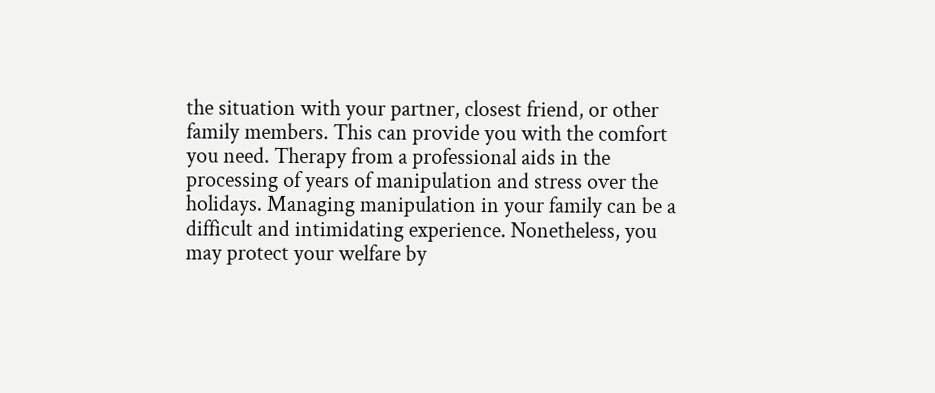the situation with your partner, closest friend, or other family members. This can provide you with the comfort you need. Therapy from a professional aids in the processing of years of manipulation and stress over the holidays. Managing manipulation in your family can be a difficult and intimidating experience. Nonetheless, you may protect your welfare by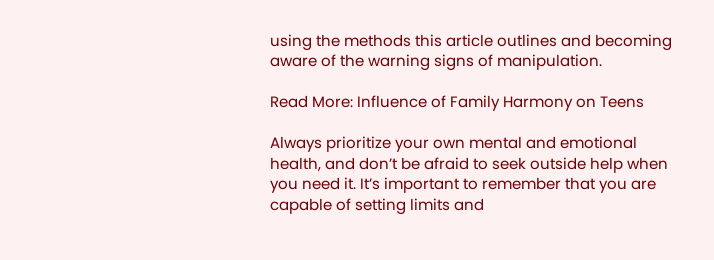using the methods this article outlines and becoming aware of the warning signs of manipulation.

Read More: Influence of Family Harmony on Teens

Always prioritize your own mental and emotional health, and don’t be afraid to seek outside help when you need it. It’s important to remember that you are capable of setting limits and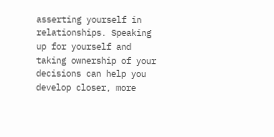asserting yourself in relationships. Speaking up for yourself and taking ownership of your decisions can help you develop closer, more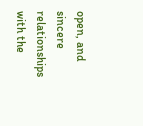open, and sincere relationships with the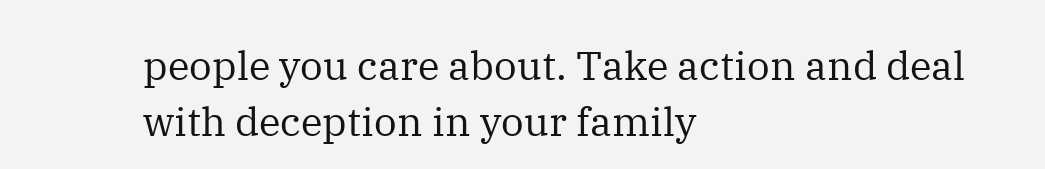people you care about. Take action and deal with deception in your family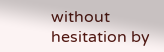without hesitation by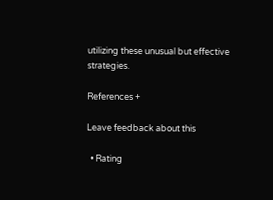utilizing these unusual but effective strategies.

References +

Leave feedback about this

  • Rating